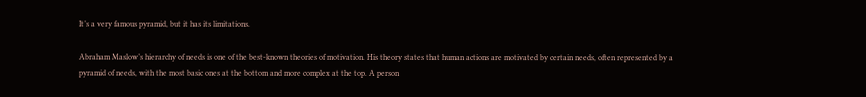It’s a very famous pyramid, but it has its limitations.

Abraham Maslow’s hierarchy of needs is one of the best-known theories of motivation. His theory states that human actions are motivated by certain needs, often represented by a pyramid of needs, with the most basic ones at the bottom and more complex at the top. A person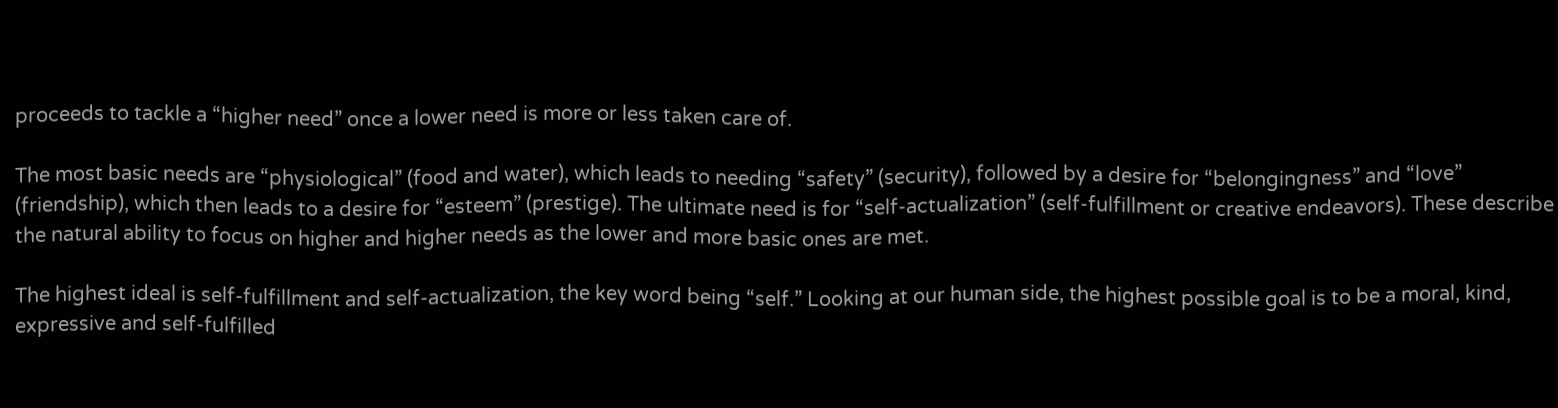proceeds to tackle a “higher need” once a lower need is more or less taken care of.

The most basic needs are “physiological” (food and water), which leads to needing “safety” (security), followed by a desire for “belongingness” and “love” (friendship), which then leads to a desire for “esteem” (prestige). The ultimate need is for “self-actualization” (self-fulfillment or creative endeavors). These describe the natural ability to focus on higher and higher needs as the lower and more basic ones are met.

The highest ideal is self-fulfillment and self-actualization, the key word being “self.” Looking at our human side, the highest possible goal is to be a moral, kind, expressive and self-fulfilled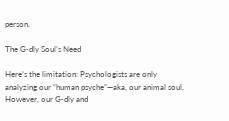person.

The G‑dly Soul’s Need

Here’s the limitation: Psychologists are only analyzing our “human psyche”—aka, our animal soul. However, our G‑dly and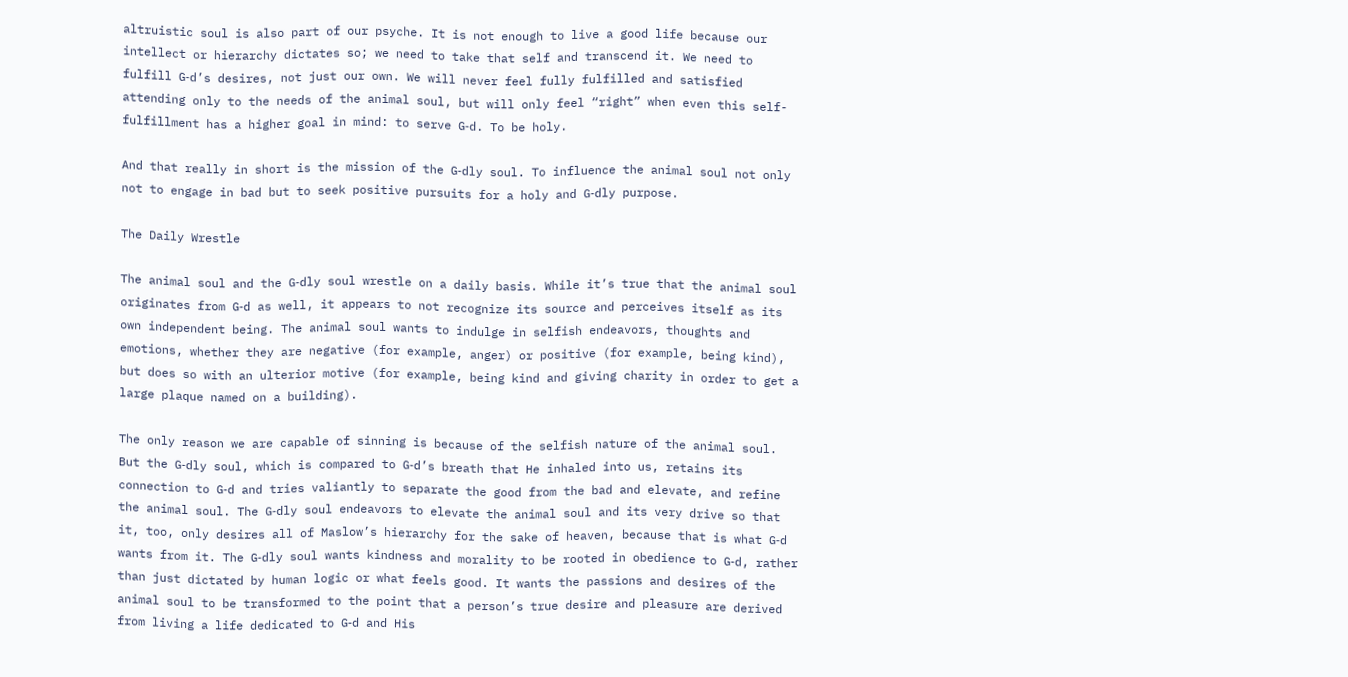altruistic soul is also part of our psyche. It is not enough to live a good life because our intellect or hierarchy dictates so; we need to take that self and transcend it. We need to fulfill G‑d’s desires, not just our own. We will never feel fully fulfilled and satisfied attending only to the needs of the animal soul, but will only feel “right” when even this self-fulfillment has a higher goal in mind: to serve G‑d. To be holy.

And that really in short is the mission of the G‑dly soul. To influence the animal soul not only not to engage in bad but to seek positive pursuits for a holy and G‑dly purpose.

The Daily Wrestle

The animal soul and the G‑dly soul wrestle on a daily basis. While it’s true that the animal soul originates from G‑d as well, it appears to not recognize its source and perceives itself as its own independent being. The animal soul wants to indulge in selfish endeavors, thoughts and emotions, whether they are negative (for example, anger) or positive (for example, being kind), but does so with an ulterior motive (for example, being kind and giving charity in order to get a large plaque named on a building).

The only reason we are capable of sinning is because of the selfish nature of the animal soul. But the G‑dly soul, which is compared to G‑d’s breath that He inhaled into us, retains its connection to G‑d and tries valiantly to separate the good from the bad and elevate, and refine the animal soul. The G‑dly soul endeavors to elevate the animal soul and its very drive so that it, too, only desires all of Maslow’s hierarchy for the sake of heaven, because that is what G‑d wants from it. The G‑dly soul wants kindness and morality to be rooted in obedience to G‑d, rather than just dictated by human logic or what feels good. It wants the passions and desires of the animal soul to be transformed to the point that a person’s true desire and pleasure are derived from living a life dedicated to G‑d and His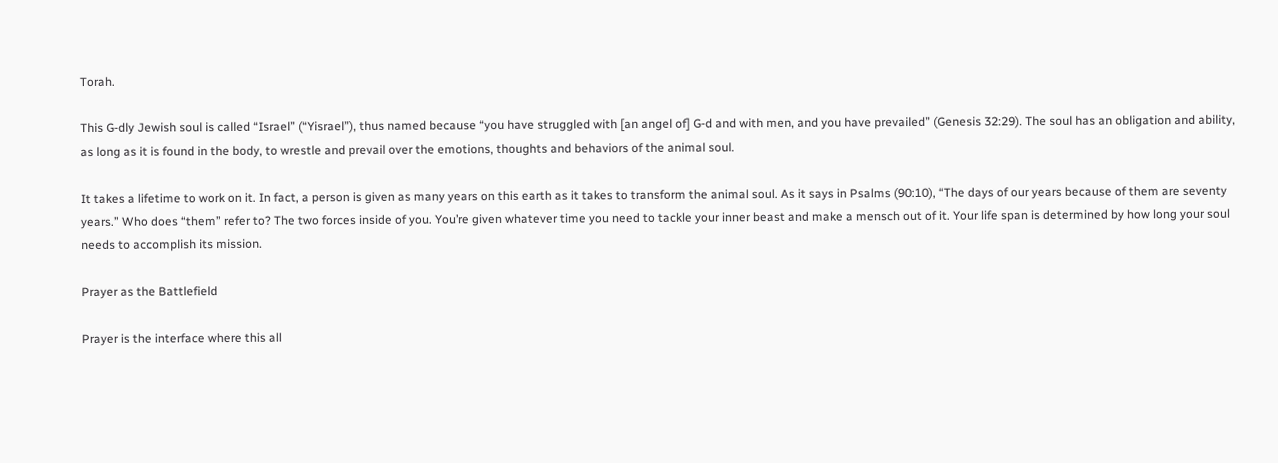Torah.

This G‑dly Jewish soul is called “Israel” (“Yisrael”), thus named because “you have struggled with [an angel of] G‑d and with men, and you have prevailed” (Genesis 32:29). The soul has an obligation and ability, as long as it is found in the body, to wrestle and prevail over the emotions, thoughts and behaviors of the animal soul.

It takes a lifetime to work on it. In fact, a person is given as many years on this earth as it takes to transform the animal soul. As it says in Psalms (90:10), “The days of our years because of them are seventy years.” Who does “them” refer to? The two forces inside of you. You’re given whatever time you need to tackle your inner beast and make a mensch out of it. Your life span is determined by how long your soul needs to accomplish its mission.

Prayer as the Battlefield

Prayer is the interface where this all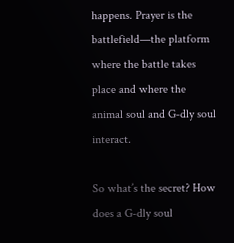happens. Prayer is the battlefield—the platform where the battle takes place and where the animal soul and G‑dly soul interact.

So what’s the secret? How does a G‑dly soul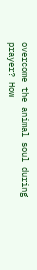overcome the animal soul during prayer? How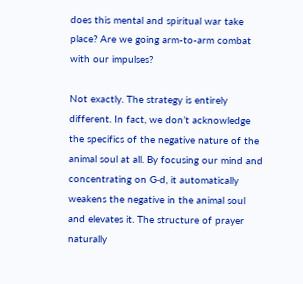does this mental and spiritual war take place? Are we going arm-to-arm combat with our impulses?

Not exactly. The strategy is entirely different. In fact, we don’t acknowledge the specifics of the negative nature of the animal soul at all. By focusing our mind and concentrating on G‑d, it automatically weakens the negative in the animal soul and elevates it. The structure of prayer naturally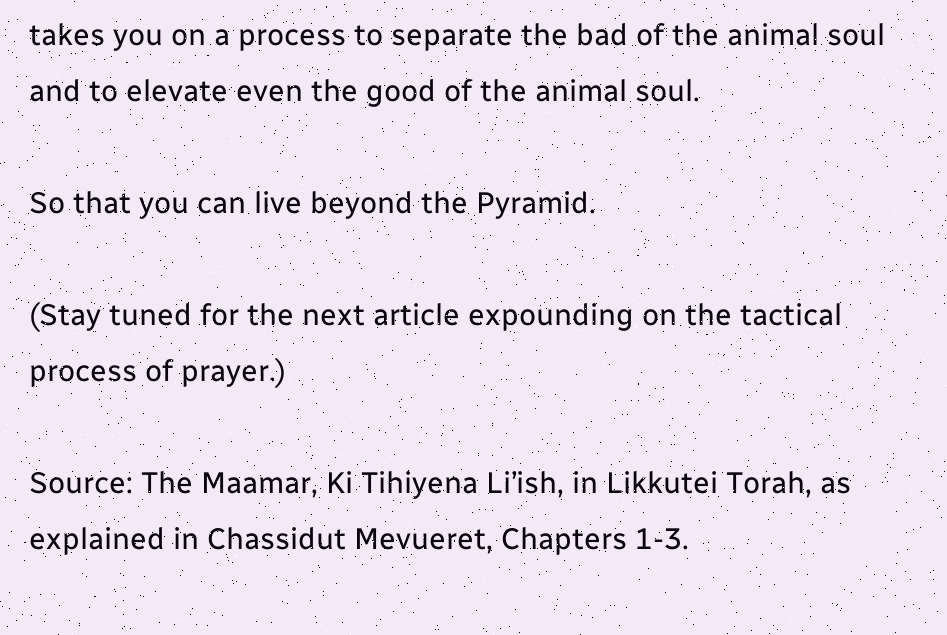takes you on a process to separate the bad of the animal soul and to elevate even the good of the animal soul.

So that you can live beyond the Pyramid.

(Stay tuned for the next article expounding on the tactical process of prayer.)

Source: The Maamar, Ki Tihiyena Li’ish, in Likkutei Torah, as explained in Chassidut Mevueret, Chapters 1-3.